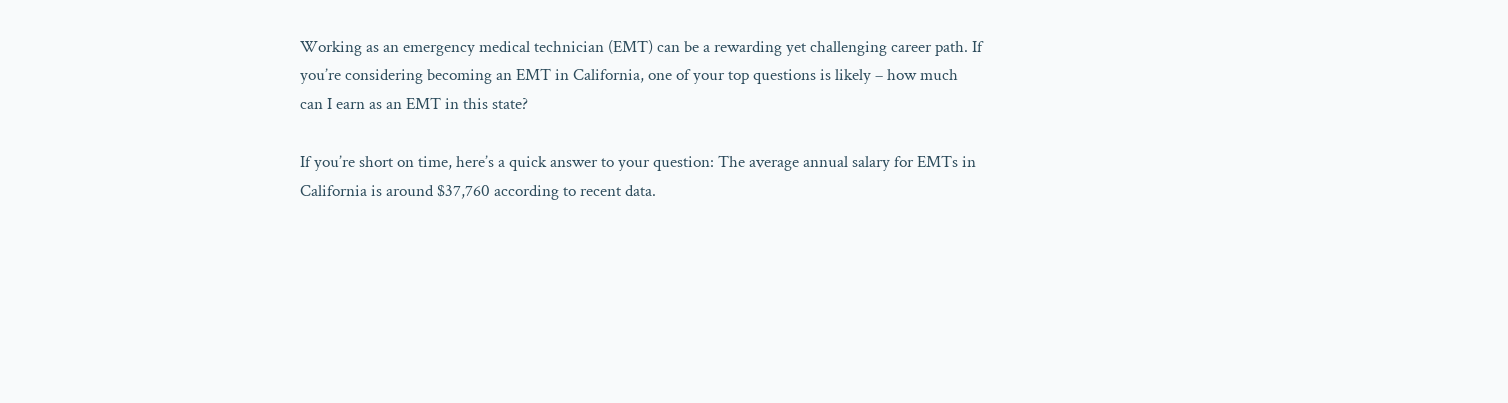Working as an emergency medical technician (EMT) can be a rewarding yet challenging career path. If you’re considering becoming an EMT in California, one of your top questions is likely – how much can I earn as an EMT in this state?

If you’re short on time, here’s a quick answer to your question: The average annual salary for EMTs in California is around $37,760 according to recent data.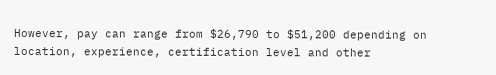However, pay can range from $26,790 to $51,200 depending on location, experience, certification level and other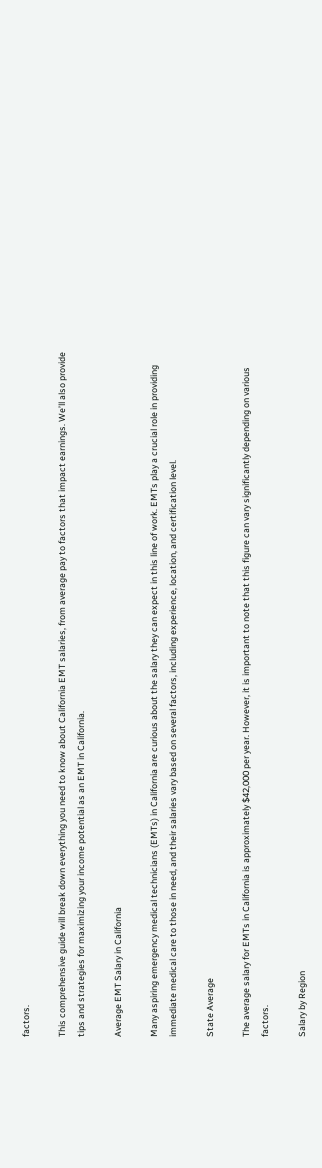factors.

This comprehensive guide will break down everything you need to know about California EMT salaries, from average pay to factors that impact earnings. We’ll also provide tips and strategies for maximizing your income potential as an EMT in California.

Average EMT Salary in California

Many aspiring emergency medical technicians (EMTs) in California are curious about the salary they can expect in this line of work. EMTs play a crucial role in providing immediate medical care to those in need, and their salaries vary based on several factors, including experience, location, and certification level.

State Average

The average salary for EMTs in California is approximately $42,000 per year. However, it is important to note that this figure can vary significantly depending on various factors.

Salary by Region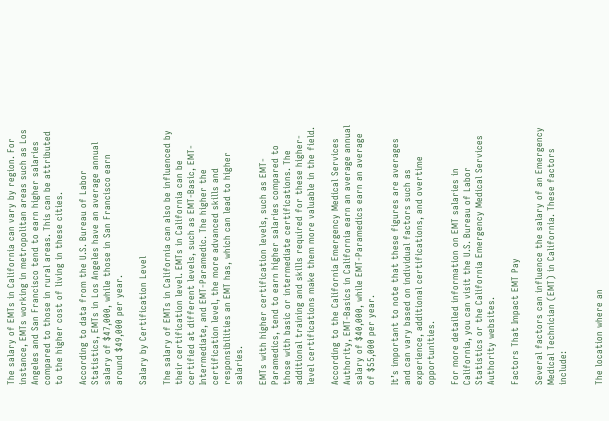The salary of EMTs in California can vary by region. For instance, EMTs working in metropolitan areas such as Los Angeles and San Francisco tend to earn higher salaries compared to those in rural areas. This can be attributed to the higher cost of living in these cities.

According to data from the U.S. Bureau of Labor Statistics, EMTs in Los Angeles have an average annual salary of $47,000, while those in San Francisco earn around $49,000 per year.

Salary by Certification Level

The salary of EMTs in California can also be influenced by their certification level. EMTs in California can be certified at different levels, such as EMT-Basic, EMT-Intermediate, and EMT-Paramedic. The higher the certification level, the more advanced skills and responsibilities an EMT has, which can lead to higher salaries.

EMTs with higher certification levels, such as EMT-Paramedics, tend to earn higher salaries compared to those with basic or intermediate certifications. The additional training and skills required for these higher-level certifications make them more valuable in the field.

According to the California Emergency Medical Services Authority, EMT-Basics in California earn an average annual salary of $40,000, while EMT-Paramedics earn an average of $55,000 per year.

It’s important to note that these figures are averages and can vary based on individual factors such as experience, additional certifications, and overtime opportunities.

For more detailed information on EMT salaries in California, you can visit the U.S. Bureau of Labor Statistics or the California Emergency Medical Services Authority websites.

Factors That Impact EMT Pay

Several factors can influence the salary of an Emergency Medical Technician (EMT) in California. These factors include:


The location where an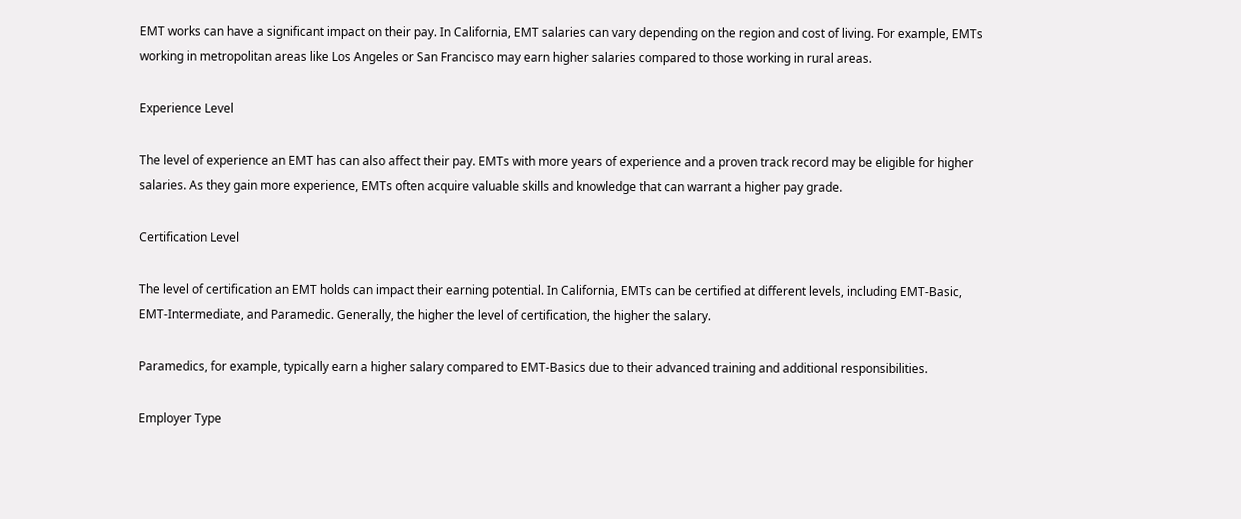EMT works can have a significant impact on their pay. In California, EMT salaries can vary depending on the region and cost of living. For example, EMTs working in metropolitan areas like Los Angeles or San Francisco may earn higher salaries compared to those working in rural areas.

Experience Level

The level of experience an EMT has can also affect their pay. EMTs with more years of experience and a proven track record may be eligible for higher salaries. As they gain more experience, EMTs often acquire valuable skills and knowledge that can warrant a higher pay grade.

Certification Level

The level of certification an EMT holds can impact their earning potential. In California, EMTs can be certified at different levels, including EMT-Basic, EMT-Intermediate, and Paramedic. Generally, the higher the level of certification, the higher the salary.

Paramedics, for example, typically earn a higher salary compared to EMT-Basics due to their advanced training and additional responsibilities.

Employer Type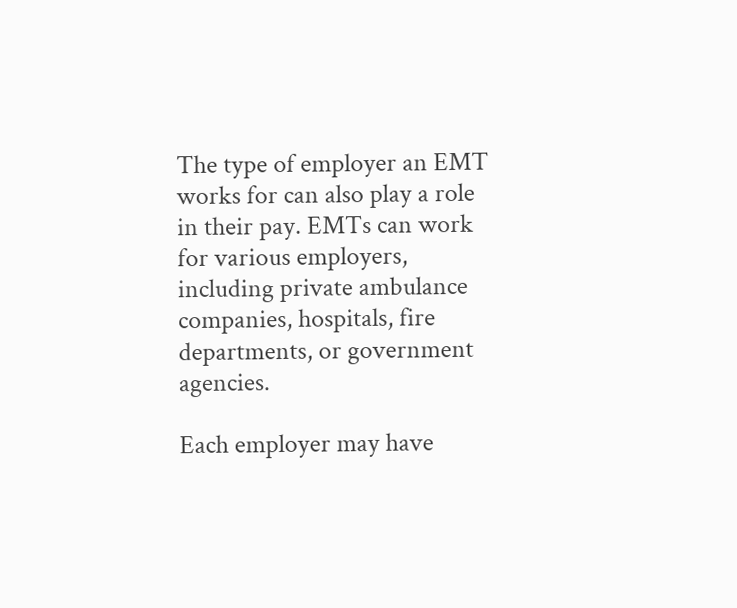The type of employer an EMT works for can also play a role in their pay. EMTs can work for various employers, including private ambulance companies, hospitals, fire departments, or government agencies.

Each employer may have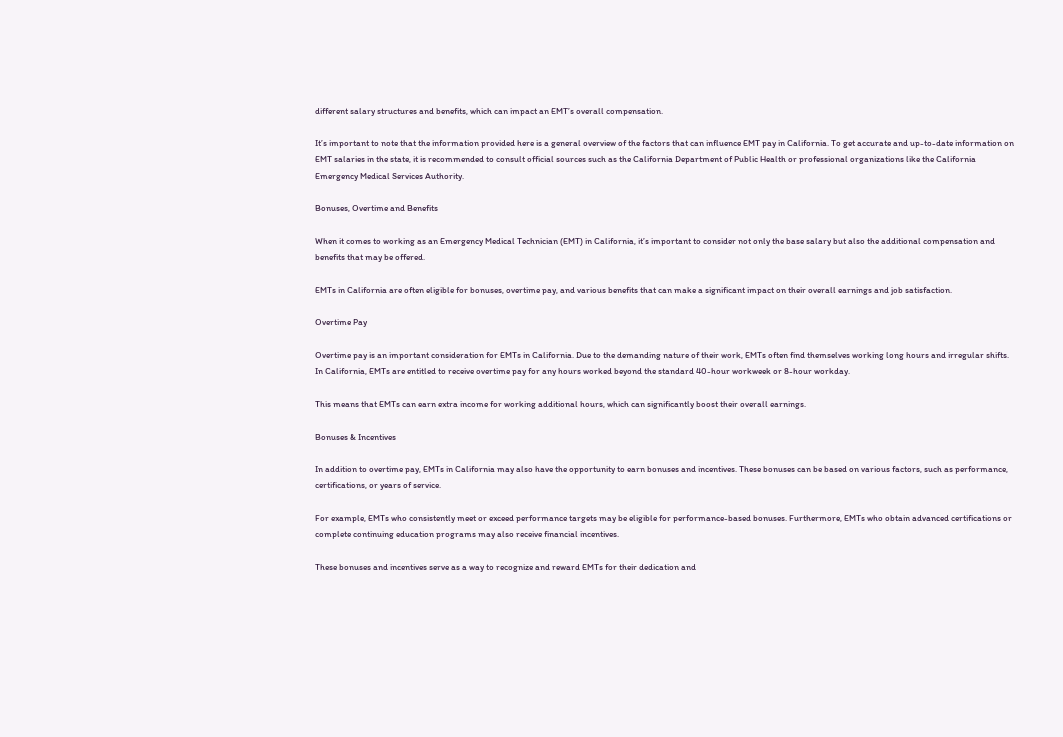different salary structures and benefits, which can impact an EMT’s overall compensation.

It’s important to note that the information provided here is a general overview of the factors that can influence EMT pay in California. To get accurate and up-to-date information on EMT salaries in the state, it is recommended to consult official sources such as the California Department of Public Health or professional organizations like the California Emergency Medical Services Authority.

Bonuses, Overtime and Benefits

When it comes to working as an Emergency Medical Technician (EMT) in California, it’s important to consider not only the base salary but also the additional compensation and benefits that may be offered.

EMTs in California are often eligible for bonuses, overtime pay, and various benefits that can make a significant impact on their overall earnings and job satisfaction.

Overtime Pay

Overtime pay is an important consideration for EMTs in California. Due to the demanding nature of their work, EMTs often find themselves working long hours and irregular shifts. In California, EMTs are entitled to receive overtime pay for any hours worked beyond the standard 40-hour workweek or 8-hour workday.

This means that EMTs can earn extra income for working additional hours, which can significantly boost their overall earnings.

Bonuses & Incentives

In addition to overtime pay, EMTs in California may also have the opportunity to earn bonuses and incentives. These bonuses can be based on various factors, such as performance, certifications, or years of service.

For example, EMTs who consistently meet or exceed performance targets may be eligible for performance-based bonuses. Furthermore, EMTs who obtain advanced certifications or complete continuing education programs may also receive financial incentives.

These bonuses and incentives serve as a way to recognize and reward EMTs for their dedication and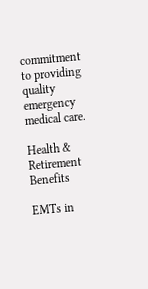commitment to providing quality emergency medical care.

Health & Retirement Benefits

EMTs in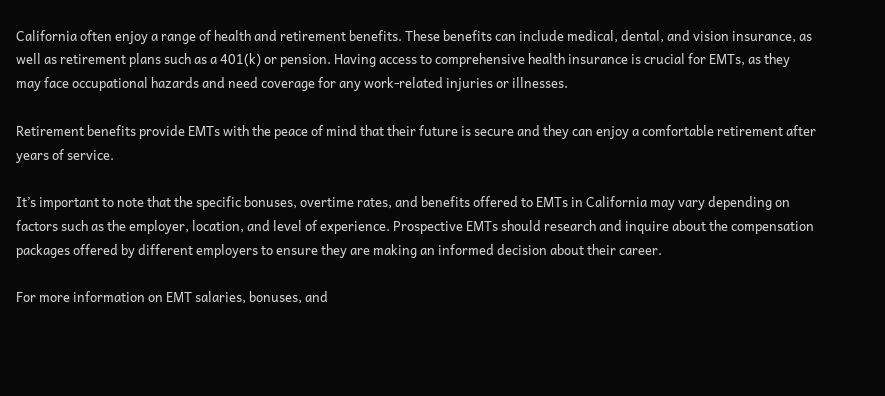California often enjoy a range of health and retirement benefits. These benefits can include medical, dental, and vision insurance, as well as retirement plans such as a 401(k) or pension. Having access to comprehensive health insurance is crucial for EMTs, as they may face occupational hazards and need coverage for any work-related injuries or illnesses.

Retirement benefits provide EMTs with the peace of mind that their future is secure and they can enjoy a comfortable retirement after years of service.

It’s important to note that the specific bonuses, overtime rates, and benefits offered to EMTs in California may vary depending on factors such as the employer, location, and level of experience. Prospective EMTs should research and inquire about the compensation packages offered by different employers to ensure they are making an informed decision about their career.

For more information on EMT salaries, bonuses, and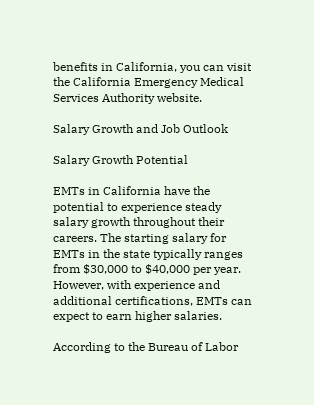benefits in California, you can visit the California Emergency Medical Services Authority website.

Salary Growth and Job Outlook

Salary Growth Potential

EMTs in California have the potential to experience steady salary growth throughout their careers. The starting salary for EMTs in the state typically ranges from $30,000 to $40,000 per year. However, with experience and additional certifications, EMTs can expect to earn higher salaries.

According to the Bureau of Labor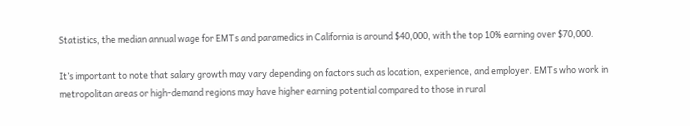Statistics, the median annual wage for EMTs and paramedics in California is around $40,000, with the top 10% earning over $70,000.

It’s important to note that salary growth may vary depending on factors such as location, experience, and employer. EMTs who work in metropolitan areas or high-demand regions may have higher earning potential compared to those in rural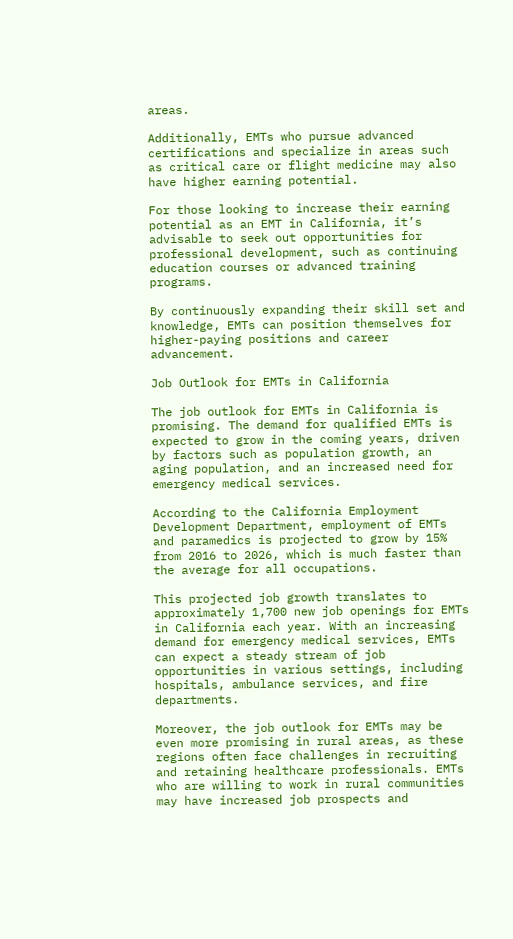areas.

Additionally, EMTs who pursue advanced certifications and specialize in areas such as critical care or flight medicine may also have higher earning potential.

For those looking to increase their earning potential as an EMT in California, it’s advisable to seek out opportunities for professional development, such as continuing education courses or advanced training programs.

By continuously expanding their skill set and knowledge, EMTs can position themselves for higher-paying positions and career advancement.

Job Outlook for EMTs in California

The job outlook for EMTs in California is promising. The demand for qualified EMTs is expected to grow in the coming years, driven by factors such as population growth, an aging population, and an increased need for emergency medical services.

According to the California Employment Development Department, employment of EMTs and paramedics is projected to grow by 15% from 2016 to 2026, which is much faster than the average for all occupations.

This projected job growth translates to approximately 1,700 new job openings for EMTs in California each year. With an increasing demand for emergency medical services, EMTs can expect a steady stream of job opportunities in various settings, including hospitals, ambulance services, and fire departments.

Moreover, the job outlook for EMTs may be even more promising in rural areas, as these regions often face challenges in recruiting and retaining healthcare professionals. EMTs who are willing to work in rural communities may have increased job prospects and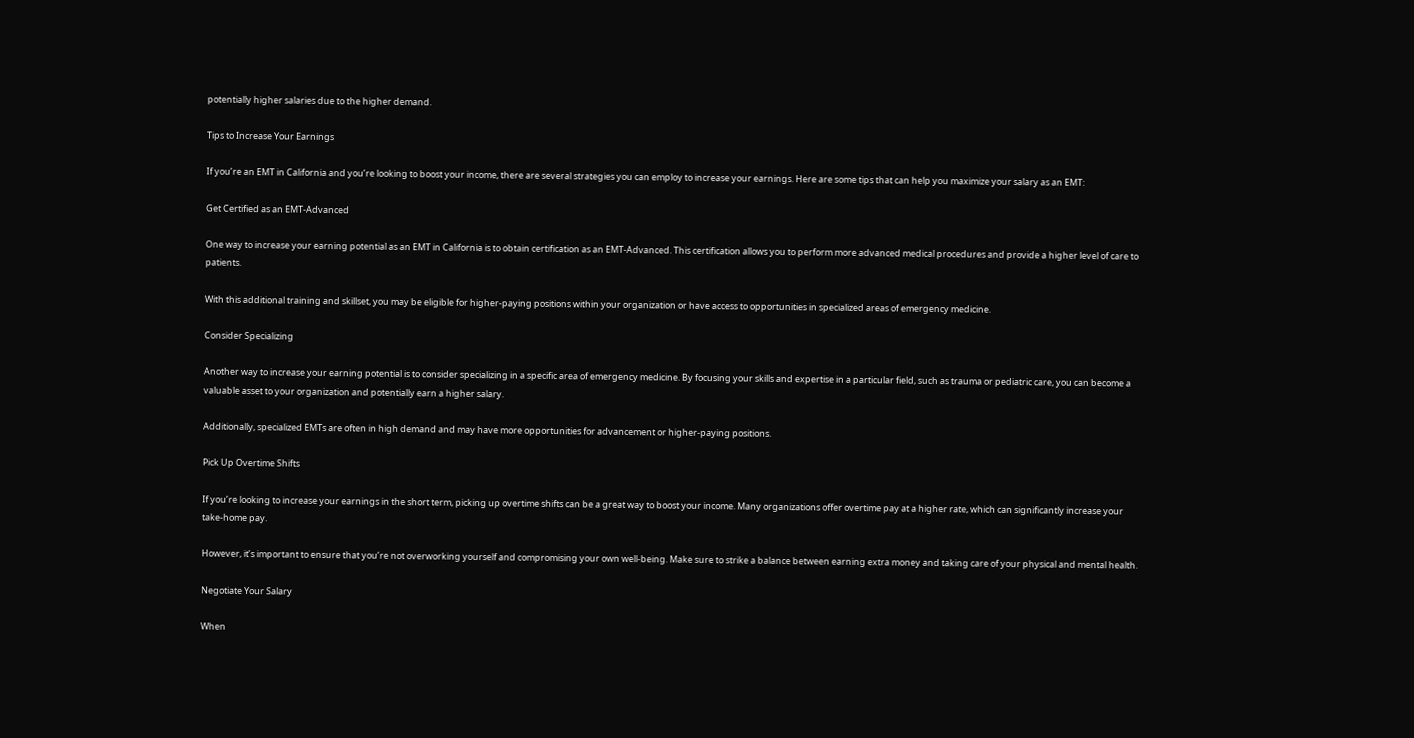potentially higher salaries due to the higher demand.

Tips to Increase Your Earnings

If you’re an EMT in California and you’re looking to boost your income, there are several strategies you can employ to increase your earnings. Here are some tips that can help you maximize your salary as an EMT:

Get Certified as an EMT-Advanced

One way to increase your earning potential as an EMT in California is to obtain certification as an EMT-Advanced. This certification allows you to perform more advanced medical procedures and provide a higher level of care to patients.

With this additional training and skillset, you may be eligible for higher-paying positions within your organization or have access to opportunities in specialized areas of emergency medicine.

Consider Specializing

Another way to increase your earning potential is to consider specializing in a specific area of emergency medicine. By focusing your skills and expertise in a particular field, such as trauma or pediatric care, you can become a valuable asset to your organization and potentially earn a higher salary.

Additionally, specialized EMTs are often in high demand and may have more opportunities for advancement or higher-paying positions.

Pick Up Overtime Shifts

If you’re looking to increase your earnings in the short term, picking up overtime shifts can be a great way to boost your income. Many organizations offer overtime pay at a higher rate, which can significantly increase your take-home pay.

However, it’s important to ensure that you’re not overworking yourself and compromising your own well-being. Make sure to strike a balance between earning extra money and taking care of your physical and mental health.

Negotiate Your Salary

When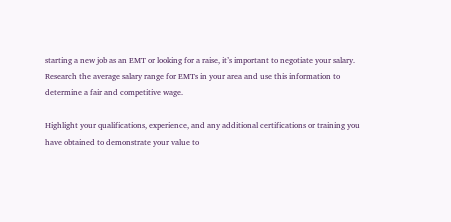starting a new job as an EMT or looking for a raise, it’s important to negotiate your salary. Research the average salary range for EMTs in your area and use this information to determine a fair and competitive wage.

Highlight your qualifications, experience, and any additional certifications or training you have obtained to demonstrate your value to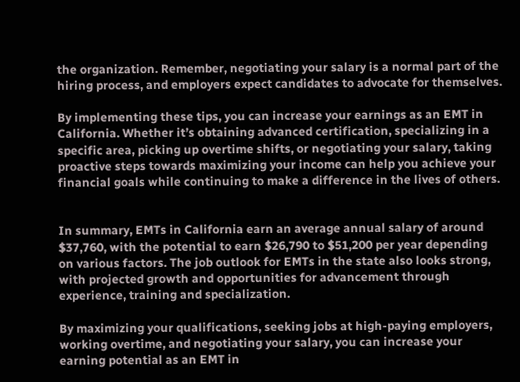the organization. Remember, negotiating your salary is a normal part of the hiring process, and employers expect candidates to advocate for themselves.

By implementing these tips, you can increase your earnings as an EMT in California. Whether it’s obtaining advanced certification, specializing in a specific area, picking up overtime shifts, or negotiating your salary, taking proactive steps towards maximizing your income can help you achieve your financial goals while continuing to make a difference in the lives of others.


In summary, EMTs in California earn an average annual salary of around $37,760, with the potential to earn $26,790 to $51,200 per year depending on various factors. The job outlook for EMTs in the state also looks strong, with projected growth and opportunities for advancement through experience, training and specialization.

By maximizing your qualifications, seeking jobs at high-paying employers, working overtime, and negotiating your salary, you can increase your earning potential as an EMT in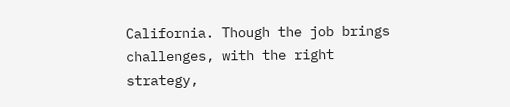California. Though the job brings challenges, with the right strategy,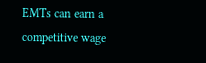EMTs can earn a competitive wage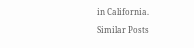in California.

Similar Posts